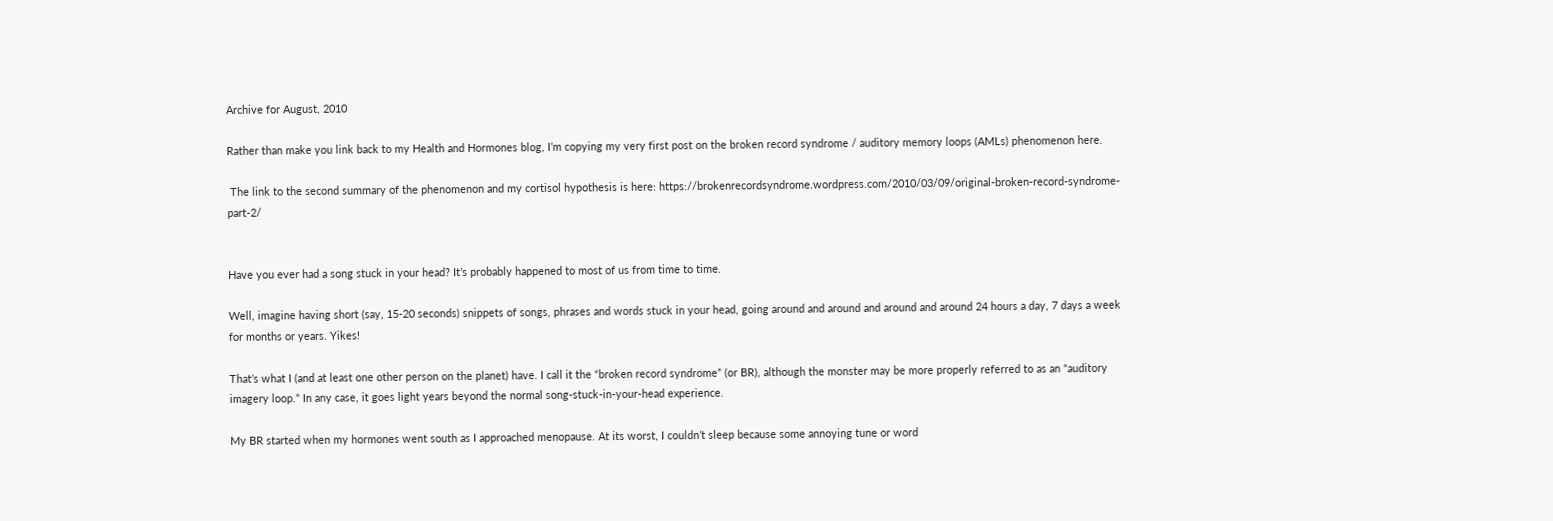Archive for August, 2010

Rather than make you link back to my Health and Hormones blog, I’m copying my very first post on the broken record syndrome / auditory memory loops (AMLs) phenomenon here.

 The link to the second summary of the phenomenon and my cortisol hypothesis is here: https://brokenrecordsyndrome.wordpress.com/2010/03/09/original-broken-record-syndrome-part-2/


Have you ever had a song stuck in your head? It’s probably happened to most of us from time to time.

Well, imagine having short (say, 15-20 seconds) snippets of songs, phrases and words stuck in your head, going around and around and around and around 24 hours a day, 7 days a week for months or years. Yikes!

That’s what I (and at least one other person on the planet) have. I call it the “broken record syndrome” (or BR), although the monster may be more properly referred to as an “auditory imagery loop.” In any case, it goes light years beyond the normal song-stuck-in-your-head experience.

My BR started when my hormones went south as I approached menopause. At its worst, I couldn’t sleep because some annoying tune or word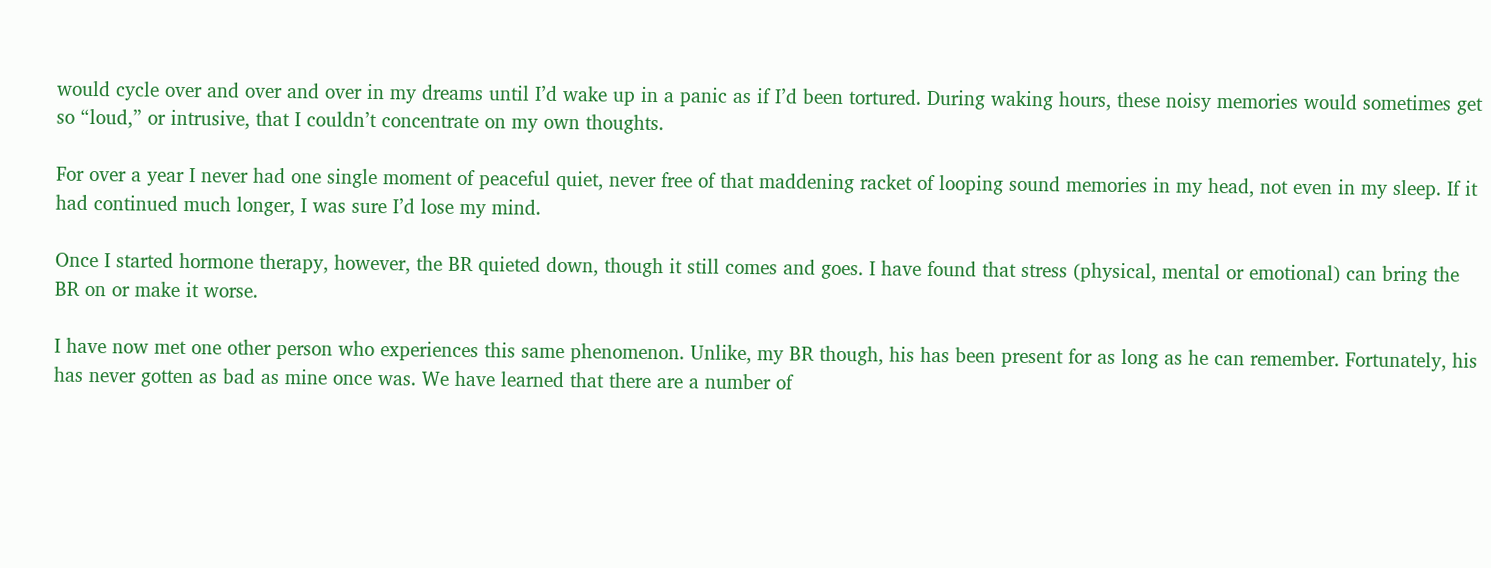would cycle over and over and over in my dreams until I’d wake up in a panic as if I’d been tortured. During waking hours, these noisy memories would sometimes get so “loud,” or intrusive, that I couldn’t concentrate on my own thoughts.

For over a year I never had one single moment of peaceful quiet, never free of that maddening racket of looping sound memories in my head, not even in my sleep. If it had continued much longer, I was sure I’d lose my mind.

Once I started hormone therapy, however, the BR quieted down, though it still comes and goes. I have found that stress (physical, mental or emotional) can bring the BR on or make it worse.

I have now met one other person who experiences this same phenomenon. Unlike, my BR though, his has been present for as long as he can remember. Fortunately, his has never gotten as bad as mine once was. We have learned that there are a number of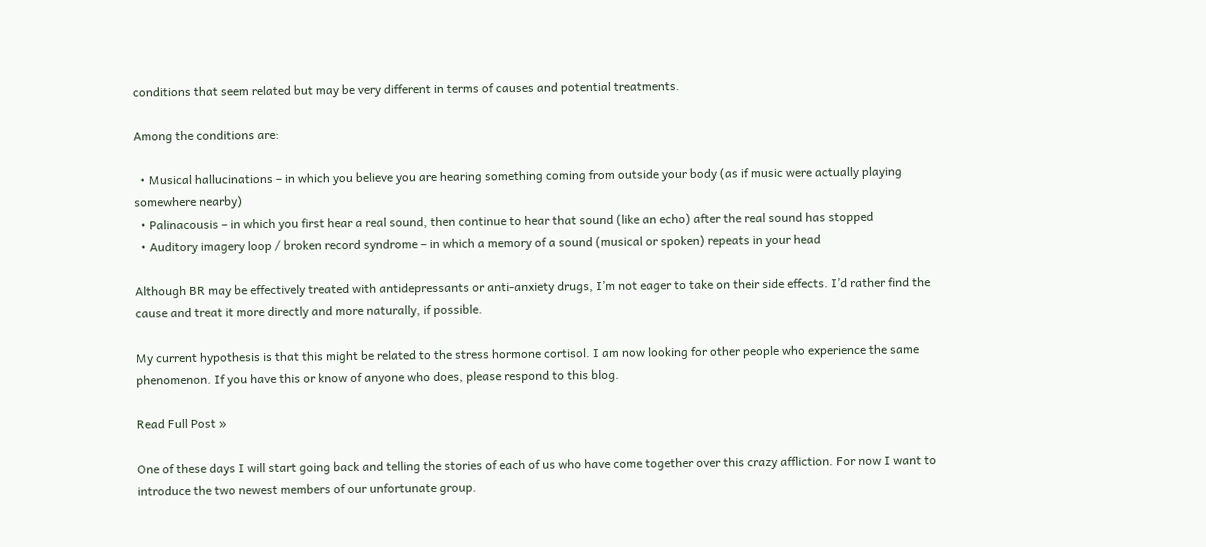conditions that seem related but may be very different in terms of causes and potential treatments.

Among the conditions are:

  • Musical hallucinations – in which you believe you are hearing something coming from outside your body (as if music were actually playing somewhere nearby)
  • Palinacousis – in which you first hear a real sound, then continue to hear that sound (like an echo) after the real sound has stopped
  • Auditory imagery loop / broken record syndrome – in which a memory of a sound (musical or spoken) repeats in your head

Although BR may be effectively treated with antidepressants or anti-anxiety drugs, I’m not eager to take on their side effects. I’d rather find the cause and treat it more directly and more naturally, if possible.

My current hypothesis is that this might be related to the stress hormone cortisol. I am now looking for other people who experience the same phenomenon. If you have this or know of anyone who does, please respond to this blog.

Read Full Post »

One of these days I will start going back and telling the stories of each of us who have come together over this crazy affliction. For now I want to introduce the two newest members of our unfortunate group.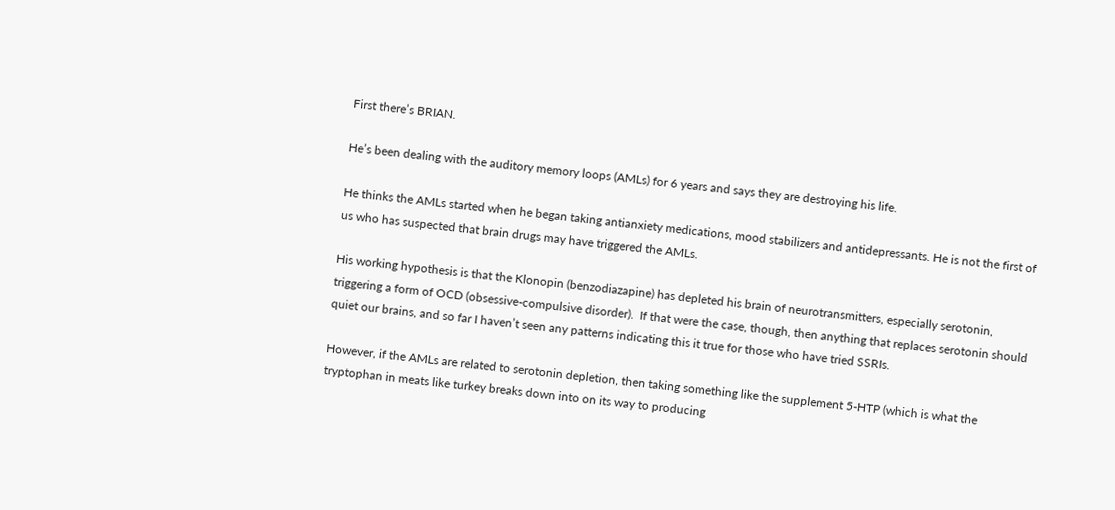First there’s BRIAN.

He’s been dealing with the auditory memory loops (AMLs) for 6 years and says they are destroying his life.

He thinks the AMLs started when he began taking antianxiety medications, mood stabilizers and antidepressants. He is not the first of us who has suspected that brain drugs may have triggered the AMLs.

His working hypothesis is that the Klonopin (benzodiazapine) has depleted his brain of neurotransmitters, especially serotonin, triggering a form of OCD (obsessive-compulsive disorder).  If that were the case, though, then anything that replaces serotonin should quiet our brains, and so far I haven’t seen any patterns indicating this it true for those who have tried SSRIs.

However, if the AMLs are related to serotonin depletion, then taking something like the supplement 5-HTP (which is what the tryptophan in meats like turkey breaks down into on its way to producing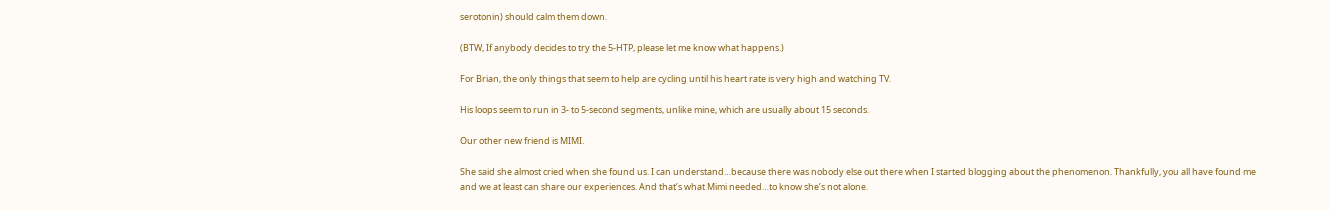serotonin) should calm them down.

(BTW, If anybody decides to try the 5-HTP, please let me know what happens.)

For Brian, the only things that seem to help are cycling until his heart rate is very high and watching TV.

His loops seem to run in 3- to 5-second segments, unlike mine, which are usually about 15 seconds.

Our other new friend is MIMI.

She said she almost cried when she found us. I can understand…because there was nobody else out there when I started blogging about the phenomenon. Thankfully, you all have found me and we at least can share our experiences. And that’s what Mimi needed…to know she’s not alone.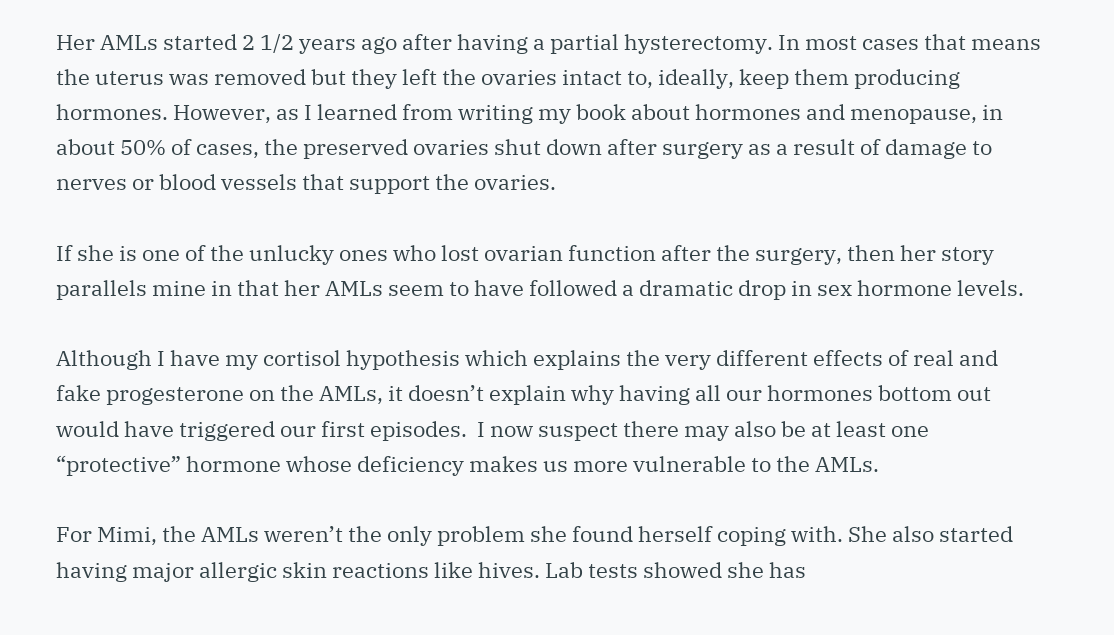Her AMLs started 2 1/2 years ago after having a partial hysterectomy. In most cases that means the uterus was removed but they left the ovaries intact to, ideally, keep them producing hormones. However, as I learned from writing my book about hormones and menopause, in about 50% of cases, the preserved ovaries shut down after surgery as a result of damage to nerves or blood vessels that support the ovaries.

If she is one of the unlucky ones who lost ovarian function after the surgery, then her story parallels mine in that her AMLs seem to have followed a dramatic drop in sex hormone levels.

Although I have my cortisol hypothesis which explains the very different effects of real and fake progesterone on the AMLs, it doesn’t explain why having all our hormones bottom out would have triggered our first episodes.  I now suspect there may also be at least one “protective” hormone whose deficiency makes us more vulnerable to the AMLs.

For Mimi, the AMLs weren’t the only problem she found herself coping with. She also started having major allergic skin reactions like hives. Lab tests showed she has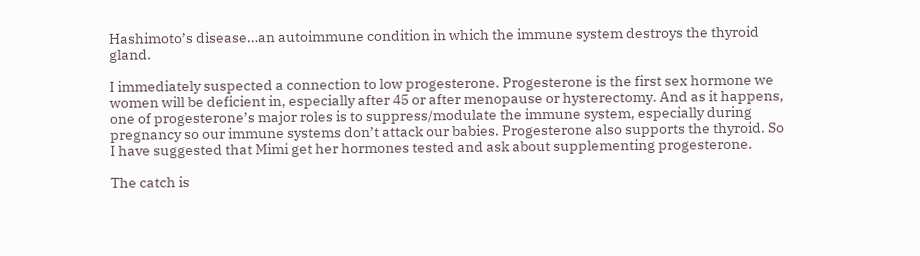Hashimoto’s disease…an autoimmune condition in which the immune system destroys the thyroid gland.

I immediately suspected a connection to low progesterone. Progesterone is the first sex hormone we women will be deficient in, especially after 45 or after menopause or hysterectomy. And as it happens, one of progesterone’s major roles is to suppress/modulate the immune system, especially during pregnancy so our immune systems don’t attack our babies. Progesterone also supports the thyroid. So I have suggested that Mimi get her hormones tested and ask about supplementing progesterone.

The catch is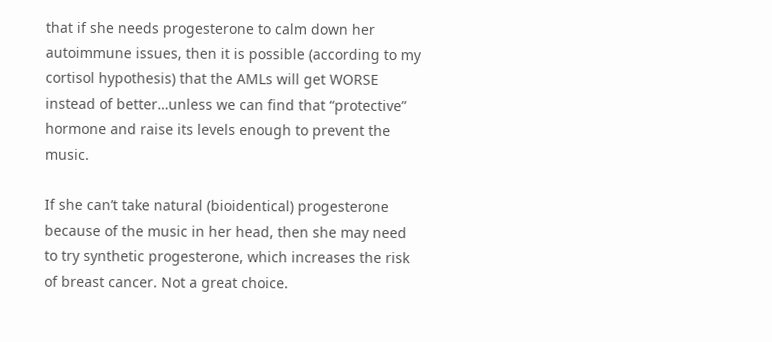that if she needs progesterone to calm down her autoimmune issues, then it is possible (according to my cortisol hypothesis) that the AMLs will get WORSE instead of better…unless we can find that “protective” hormone and raise its levels enough to prevent the music.

If she can’t take natural (bioidentical) progesterone because of the music in her head, then she may need to try synthetic progesterone, which increases the risk of breast cancer. Not a great choice.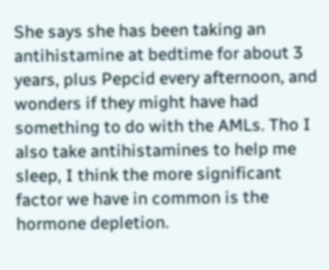She says she has been taking an antihistamine at bedtime for about 3 years, plus Pepcid every afternoon, and wonders if they might have had something to do with the AMLs. Tho I also take antihistamines to help me sleep, I think the more significant factor we have in common is the hormone depletion.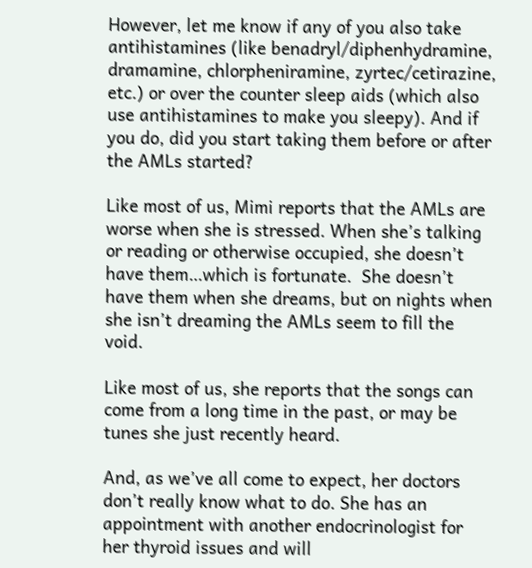However, let me know if any of you also take antihistamines (like benadryl/diphenhydramine, dramamine, chlorpheniramine, zyrtec/cetirazine, etc.) or over the counter sleep aids (which also use antihistamines to make you sleepy). And if you do, did you start taking them before or after the AMLs started?

Like most of us, Mimi reports that the AMLs are worse when she is stressed. When she’s talking or reading or otherwise occupied, she doesn’t have them…which is fortunate.  She doesn’t have them when she dreams, but on nights when she isn’t dreaming the AMLs seem to fill the void.

Like most of us, she reports that the songs can come from a long time in the past, or may be tunes she just recently heard.

And, as we’ve all come to expect, her doctors don’t really know what to do. She has an appointment with another endocrinologist for her thyroid issues and will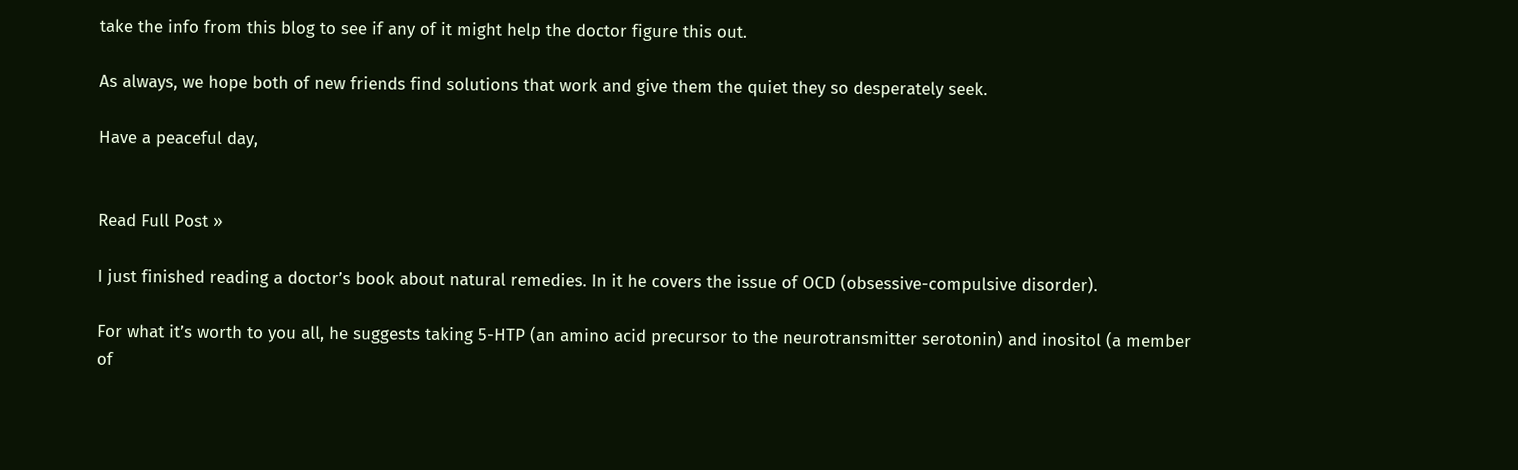take the info from this blog to see if any of it might help the doctor figure this out.

As always, we hope both of new friends find solutions that work and give them the quiet they so desperately seek.

Have a peaceful day,


Read Full Post »

I just finished reading a doctor’s book about natural remedies. In it he covers the issue of OCD (obsessive-compulsive disorder).

For what it’s worth to you all, he suggests taking 5-HTP (an amino acid precursor to the neurotransmitter serotonin) and inositol (a member of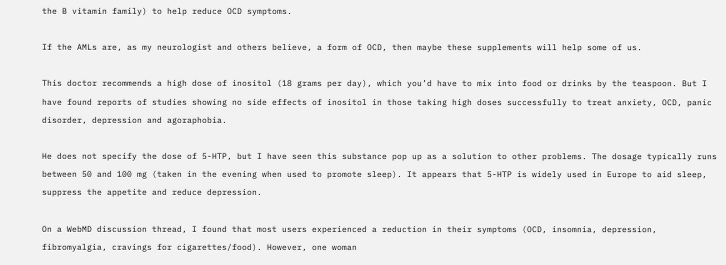the B vitamin family) to help reduce OCD symptoms.

If the AMLs are, as my neurologist and others believe, a form of OCD, then maybe these supplements will help some of us.

This doctor recommends a high dose of inositol (18 grams per day), which you’d have to mix into food or drinks by the teaspoon. But I have found reports of studies showing no side effects of inositol in those taking high doses successfully to treat anxiety, OCD, panic disorder, depression and agoraphobia.

He does not specify the dose of 5-HTP, but I have seen this substance pop up as a solution to other problems. The dosage typically runs between 50 and 100 mg (taken in the evening when used to promote sleep). It appears that 5-HTP is widely used in Europe to aid sleep, suppress the appetite and reduce depression.

On a WebMD discussion thread, I found that most users experienced a reduction in their symptoms (OCD, insomnia, depression, fibromyalgia, cravings for cigarettes/food). However, one woman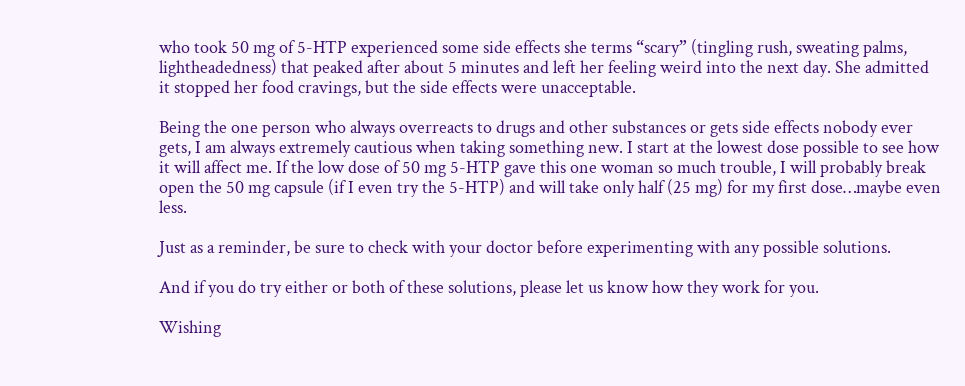who took 50 mg of 5-HTP experienced some side effects she terms “scary” (tingling rush, sweating palms, lightheadedness) that peaked after about 5 minutes and left her feeling weird into the next day. She admitted it stopped her food cravings, but the side effects were unacceptable.

Being the one person who always overreacts to drugs and other substances or gets side effects nobody ever gets, I am always extremely cautious when taking something new. I start at the lowest dose possible to see how it will affect me. If the low dose of 50 mg 5-HTP gave this one woman so much trouble, I will probably break open the 50 mg capsule (if I even try the 5-HTP) and will take only half (25 mg) for my first dose…maybe even less.

Just as a reminder, be sure to check with your doctor before experimenting with any possible solutions.

And if you do try either or both of these solutions, please let us know how they work for you.

Wishing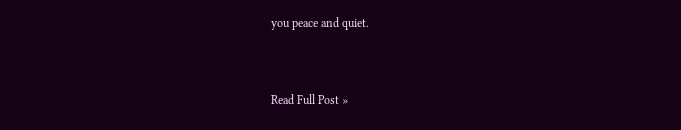you peace and quiet.


Read Full Post »